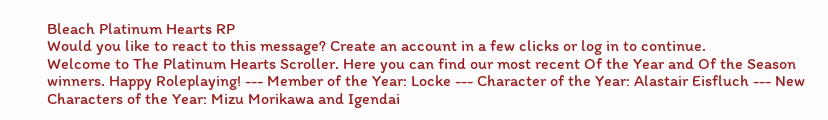Bleach Platinum Hearts RP
Would you like to react to this message? Create an account in a few clicks or log in to continue.
Welcome to The Platinum Hearts Scroller. Here you can find our most recent Of the Year and Of the Season winners. Happy Roleplaying! --- Member of the Year: Locke --- Character of the Year: Alastair Eisfluch --- New Characters of the Year: Mizu Morikawa and Igendai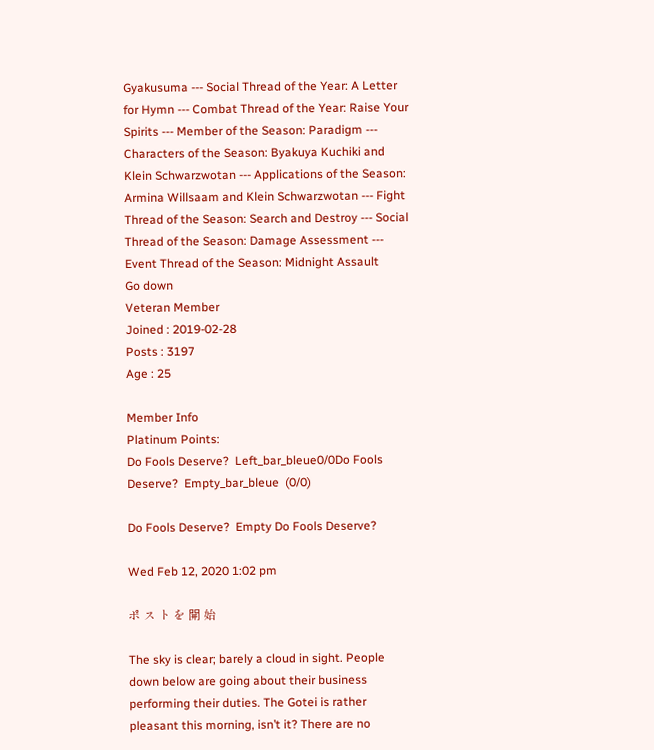Gyakusuma --- Social Thread of the Year: A Letter for Hymn --- Combat Thread of the Year: Raise Your Spirits --- Member of the Season: Paradigm --- Characters of the Season: Byakuya Kuchiki and Klein Schwarzwotan --- Applications of the Season: Armina Willsaam and Klein Schwarzwotan --- Fight Thread of the Season: Search and Destroy --- Social Thread of the Season: Damage Assessment --- Event Thread of the Season: Midnight Assault
Go down
Veteran Member
Joined : 2019-02-28
Posts : 3197
Age : 25

Member Info
Platinum Points:
Do Fools Deserve?  Left_bar_bleue0/0Do Fools Deserve?  Empty_bar_bleue  (0/0)

Do Fools Deserve?  Empty Do Fools Deserve?

Wed Feb 12, 2020 1:02 pm

ポ ス ト を 開 始

The sky is clear; barely a cloud in sight. People down below are going about their business performing their duties. The Gotei is rather pleasant this morning, isn’t it? There are no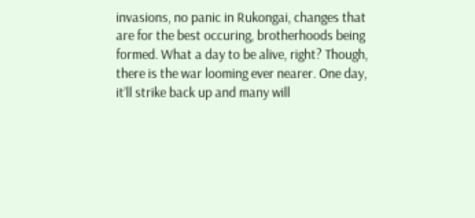invasions, no panic in Rukongai, changes that are for the best occuring, brotherhoods being formed. What a day to be alive, right? Though, there is the war looming ever nearer. One day, it’ll strike back up and many will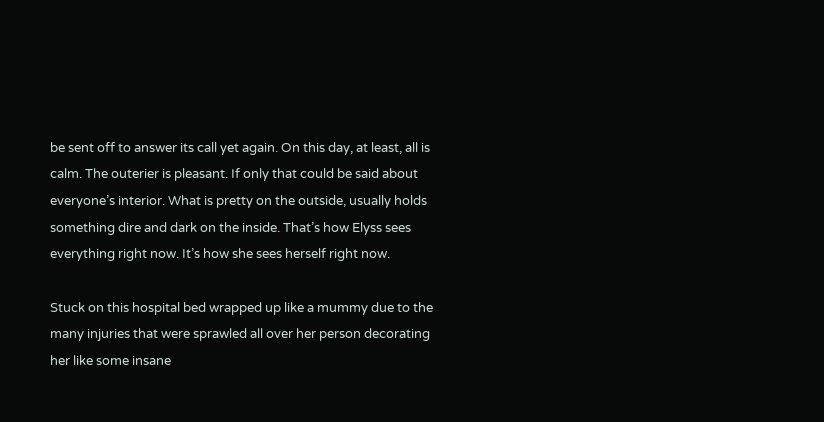be sent off to answer its call yet again. On this day, at least, all is calm. The outerier is pleasant. If only that could be said about everyone’s interior. What is pretty on the outside, usually holds something dire and dark on the inside. That’s how Elyss sees everything right now. It’s how she sees herself right now.

Stuck on this hospital bed wrapped up like a mummy due to the many injuries that were sprawled all over her person decorating her like some insane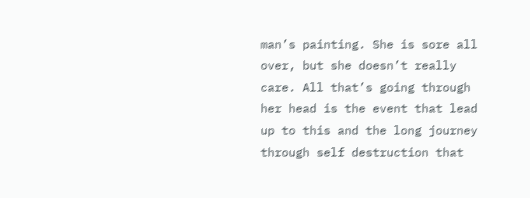man’s painting. She is sore all over, but she doesn’t really care. All that’s going through her head is the event that lead up to this and the long journey through self destruction that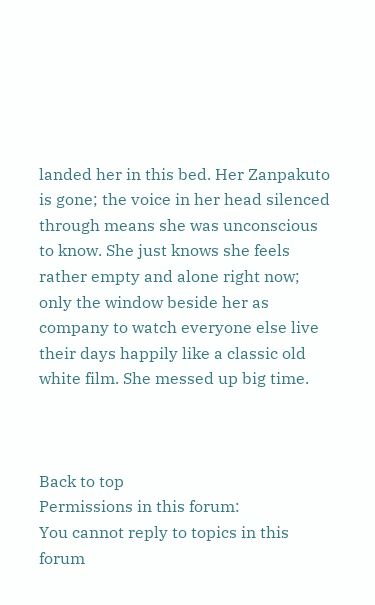landed her in this bed. Her Zanpakuto is gone; the voice in her head silenced through means she was unconscious to know. She just knows she feels rather empty and alone right now; only the window beside her as company to watch everyone else live their days happily like a classic old white film. She messed up big time.



Back to top
Permissions in this forum:
You cannot reply to topics in this forum